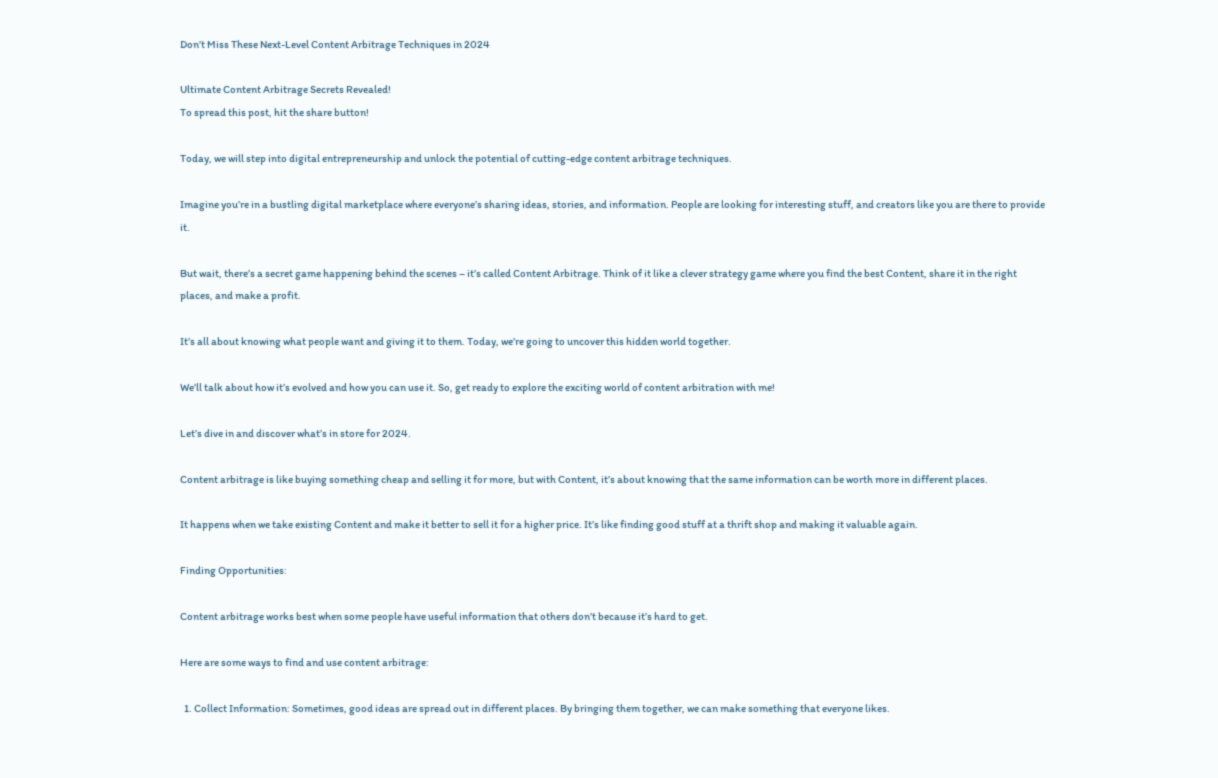Don’t Miss These Next-Level Content Arbitrage Techniques in 2024

Ultimate Content Arbitrage Secrets Revealed!
To spread this post, hit the share button!

Today, we will step into digital entrepreneurship and unlock the potential of cutting-edge content arbitrage techniques.

Imagine you’re in a bustling digital marketplace where everyone’s sharing ideas, stories, and information. People are looking for interesting stuff, and creators like you are there to provide it.

But wait, there’s a secret game happening behind the scenes – it’s called Content Arbitrage. Think of it like a clever strategy game where you find the best Content, share it in the right places, and make a profit.

It’s all about knowing what people want and giving it to them. Today, we’re going to uncover this hidden world together.

We’ll talk about how it’s evolved and how you can use it. So, get ready to explore the exciting world of content arbitration with me!

Let’s dive in and discover what’s in store for 2024.

Content arbitrage is like buying something cheap and selling it for more, but with Content, it’s about knowing that the same information can be worth more in different places.

It happens when we take existing Content and make it better to sell it for a higher price. It’s like finding good stuff at a thrift shop and making it valuable again.

Finding Opportunities:

Content arbitrage works best when some people have useful information that others don’t because it’s hard to get.

Here are some ways to find and use content arbitrage:

  1. Collect Information: Sometimes, good ideas are spread out in different places. By bringing them together, we can make something that everyone likes.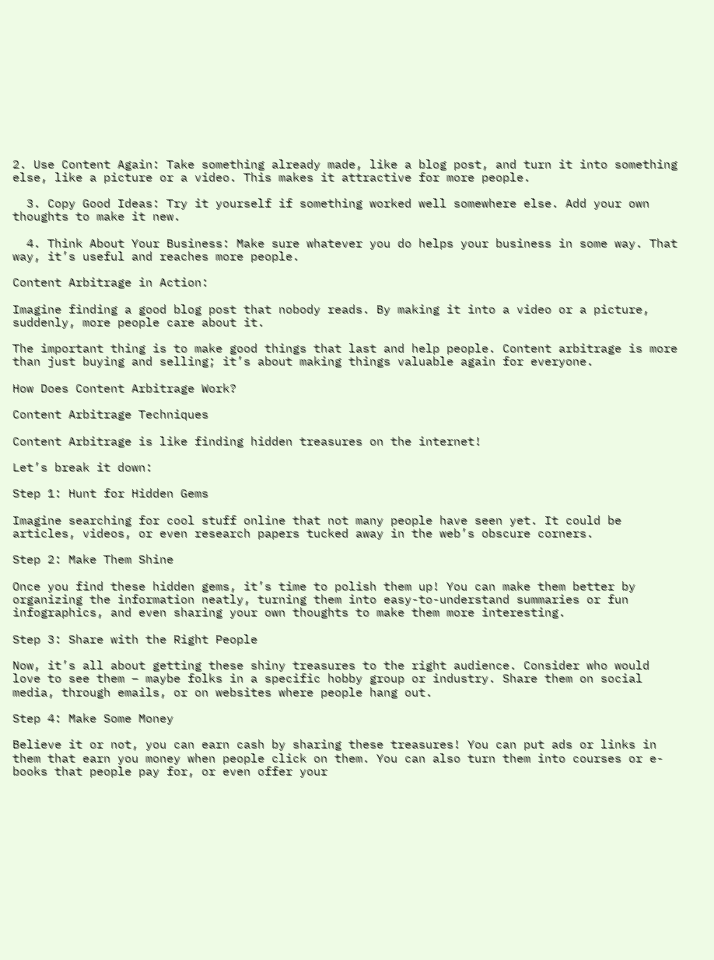2. Use Content Again: Take something already made, like a blog post, and turn it into something else, like a picture or a video. This makes it attractive for more people.

  3. Copy Good Ideas: Try it yourself if something worked well somewhere else. Add your own thoughts to make it new.

  4. Think About Your Business: Make sure whatever you do helps your business in some way. That way, it’s useful and reaches more people.

Content Arbitrage in Action:

Imagine finding a good blog post that nobody reads. By making it into a video or a picture, suddenly, more people care about it.

The important thing is to make good things that last and help people. Content arbitrage is more than just buying and selling; it’s about making things valuable again for everyone.

How Does Content Arbitrage Work?

Content Arbitrage Techniques

Content Arbitrage is like finding hidden treasures on the internet!

Let’s break it down:

Step 1: Hunt for Hidden Gems

Imagine searching for cool stuff online that not many people have seen yet. It could be articles, videos, or even research papers tucked away in the web’s obscure corners.

Step 2: Make Them Shine

Once you find these hidden gems, it’s time to polish them up! You can make them better by organizing the information neatly, turning them into easy-to-understand summaries or fun infographics, and even sharing your own thoughts to make them more interesting.

Step 3: Share with the Right People

Now, it’s all about getting these shiny treasures to the right audience. Consider who would love to see them – maybe folks in a specific hobby group or industry. Share them on social media, through emails, or on websites where people hang out.

Step 4: Make Some Money

Believe it or not, you can earn cash by sharing these treasures! You can put ads or links in them that earn you money when people click on them. You can also turn them into courses or e-books that people pay for, or even offer your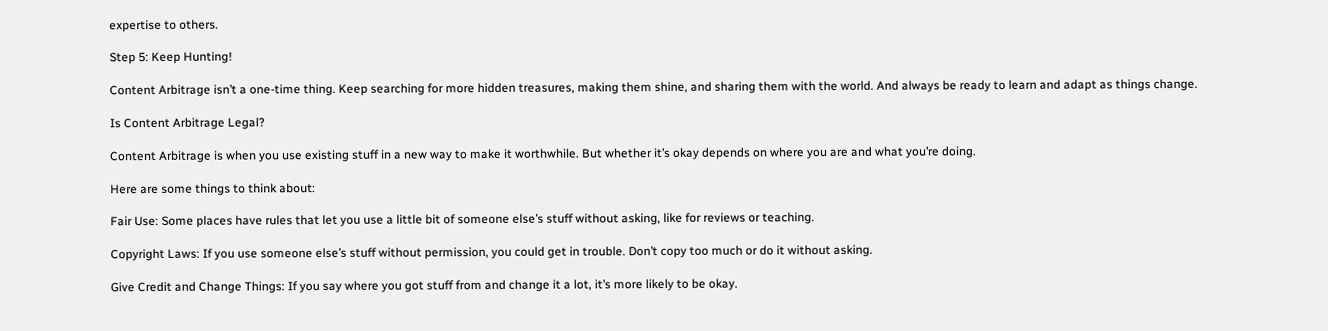expertise to others.

Step 5: Keep Hunting!

Content Arbitrage isn’t a one-time thing. Keep searching for more hidden treasures, making them shine, and sharing them with the world. And always be ready to learn and adapt as things change.

Is Content Arbitrage Legal?

Content Arbitrage is when you use existing stuff in a new way to make it worthwhile. But whether it’s okay depends on where you are and what you’re doing.

Here are some things to think about:

Fair Use: Some places have rules that let you use a little bit of someone else’s stuff without asking, like for reviews or teaching.

Copyright Laws: If you use someone else’s stuff without permission, you could get in trouble. Don’t copy too much or do it without asking.

Give Credit and Change Things: If you say where you got stuff from and change it a lot, it’s more likely to be okay.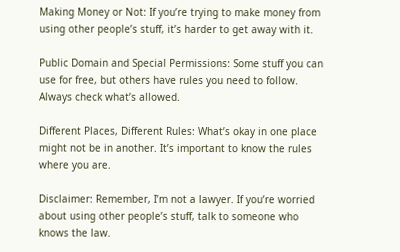Making Money or Not: If you’re trying to make money from using other people’s stuff, it’s harder to get away with it.

Public Domain and Special Permissions: Some stuff you can use for free, but others have rules you need to follow. Always check what’s allowed.

Different Places, Different Rules: What’s okay in one place might not be in another. It’s important to know the rules where you are.

Disclaimer: Remember, I’m not a lawyer. If you’re worried about using other people’s stuff, talk to someone who knows the law.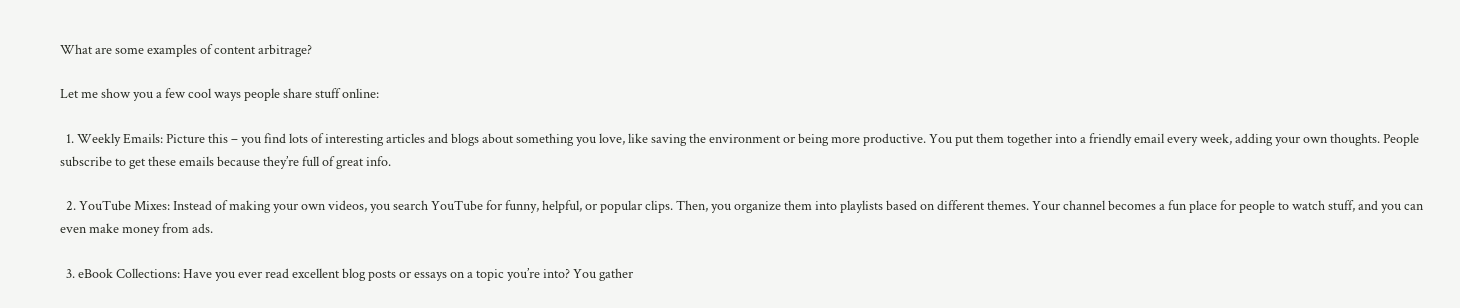What are some examples of content arbitrage?

Let me show you a few cool ways people share stuff online:

  1. Weekly Emails: Picture this – you find lots of interesting articles and blogs about something you love, like saving the environment or being more productive. You put them together into a friendly email every week, adding your own thoughts. People subscribe to get these emails because they’re full of great info.

  2. YouTube Mixes: Instead of making your own videos, you search YouTube for funny, helpful, or popular clips. Then, you organize them into playlists based on different themes. Your channel becomes a fun place for people to watch stuff, and you can even make money from ads.

  3. eBook Collections: Have you ever read excellent blog posts or essays on a topic you’re into? You gather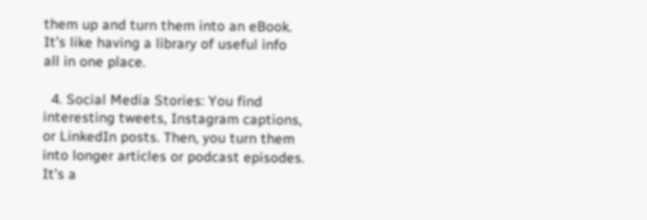them up and turn them into an eBook. It’s like having a library of useful info all in one place.

  4. Social Media Stories: You find interesting tweets, Instagram captions, or LinkedIn posts. Then, you turn them into longer articles or podcast episodes. It’s a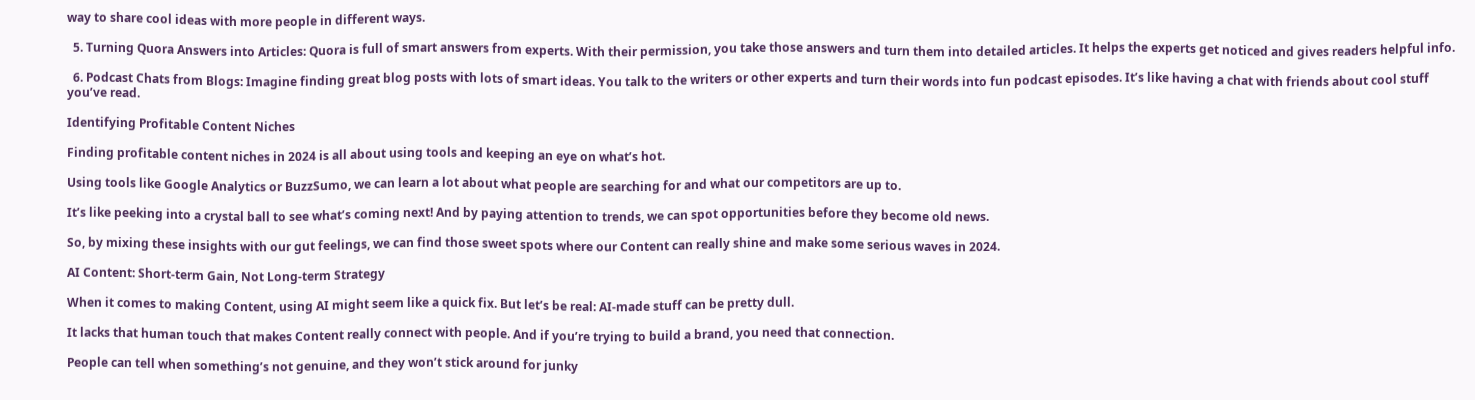way to share cool ideas with more people in different ways.

  5. Turning Quora Answers into Articles: Quora is full of smart answers from experts. With their permission, you take those answers and turn them into detailed articles. It helps the experts get noticed and gives readers helpful info.

  6. Podcast Chats from Blogs: Imagine finding great blog posts with lots of smart ideas. You talk to the writers or other experts and turn their words into fun podcast episodes. It’s like having a chat with friends about cool stuff you’ve read.

Identifying Profitable Content Niches

Finding profitable content niches in 2024 is all about using tools and keeping an eye on what’s hot.

Using tools like Google Analytics or BuzzSumo, we can learn a lot about what people are searching for and what our competitors are up to.

It’s like peeking into a crystal ball to see what’s coming next! And by paying attention to trends, we can spot opportunities before they become old news.

So, by mixing these insights with our gut feelings, we can find those sweet spots where our Content can really shine and make some serious waves in 2024.

AI Content: Short-term Gain, Not Long-term Strategy

When it comes to making Content, using AI might seem like a quick fix. But let’s be real: AI-made stuff can be pretty dull.

It lacks that human touch that makes Content really connect with people. And if you’re trying to build a brand, you need that connection.

People can tell when something’s not genuine, and they won’t stick around for junky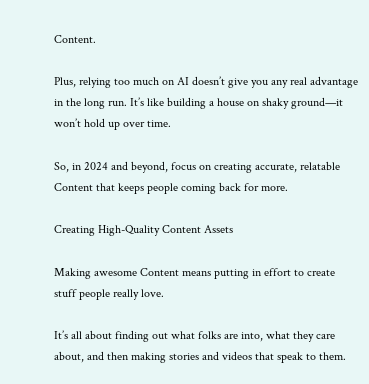Content.

Plus, relying too much on AI doesn’t give you any real advantage in the long run. It’s like building a house on shaky ground—it won’t hold up over time.

So, in 2024 and beyond, focus on creating accurate, relatable Content that keeps people coming back for more.

Creating High-Quality Content Assets

Making awesome Content means putting in effort to create stuff people really love.

It’s all about finding out what folks are into, what they care about, and then making stories and videos that speak to them.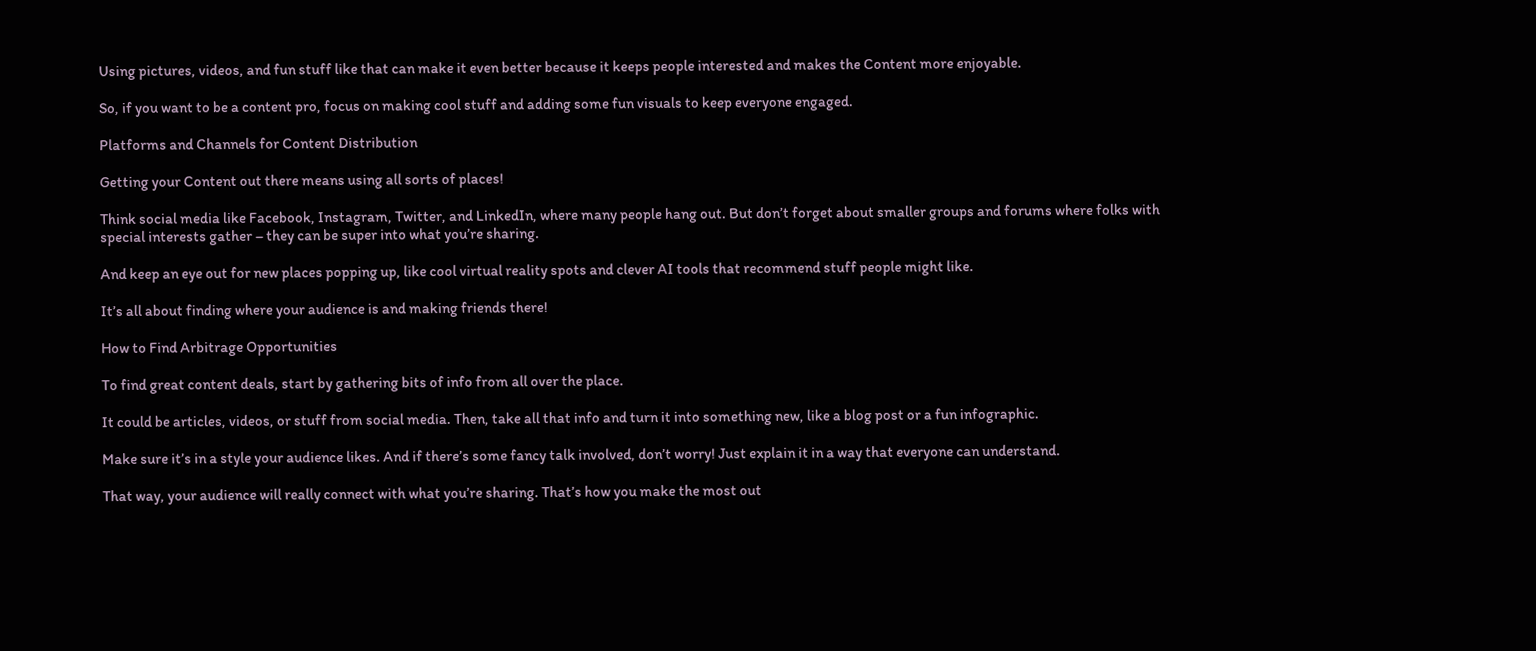Using pictures, videos, and fun stuff like that can make it even better because it keeps people interested and makes the Content more enjoyable.

So, if you want to be a content pro, focus on making cool stuff and adding some fun visuals to keep everyone engaged.

Platforms and Channels for Content Distribution

Getting your Content out there means using all sorts of places!

Think social media like Facebook, Instagram, Twitter, and LinkedIn, where many people hang out. But don’t forget about smaller groups and forums where folks with special interests gather – they can be super into what you’re sharing.

And keep an eye out for new places popping up, like cool virtual reality spots and clever AI tools that recommend stuff people might like.

It’s all about finding where your audience is and making friends there!

How to Find Arbitrage Opportunities

To find great content deals, start by gathering bits of info from all over the place.

It could be articles, videos, or stuff from social media. Then, take all that info and turn it into something new, like a blog post or a fun infographic.

Make sure it’s in a style your audience likes. And if there’s some fancy talk involved, don’t worry! Just explain it in a way that everyone can understand.

That way, your audience will really connect with what you’re sharing. That’s how you make the most out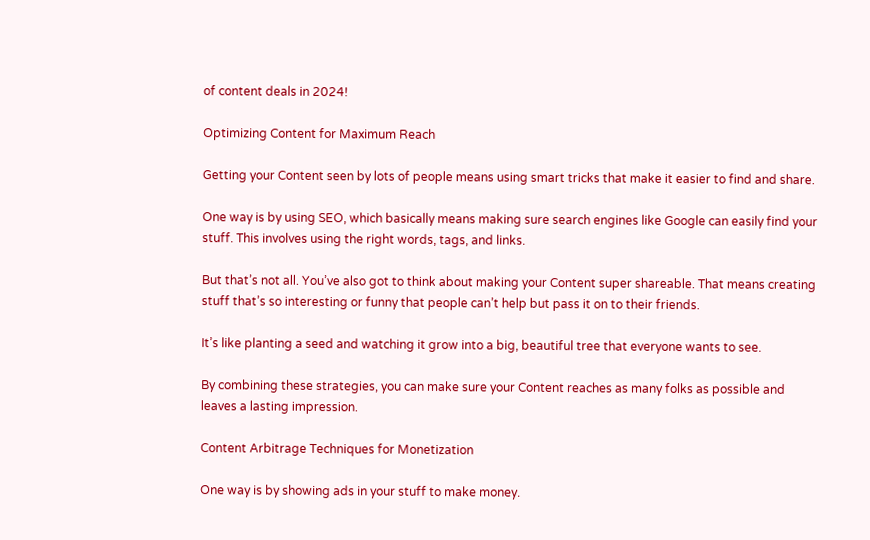of content deals in 2024!

Optimizing Content for Maximum Reach

Getting your Content seen by lots of people means using smart tricks that make it easier to find and share.

One way is by using SEO, which basically means making sure search engines like Google can easily find your stuff. This involves using the right words, tags, and links.

But that’s not all. You’ve also got to think about making your Content super shareable. That means creating stuff that’s so interesting or funny that people can’t help but pass it on to their friends.

It’s like planting a seed and watching it grow into a big, beautiful tree that everyone wants to see.

By combining these strategies, you can make sure your Content reaches as many folks as possible and leaves a lasting impression.

Content Arbitrage Techniques for Monetization

One way is by showing ads in your stuff to make money.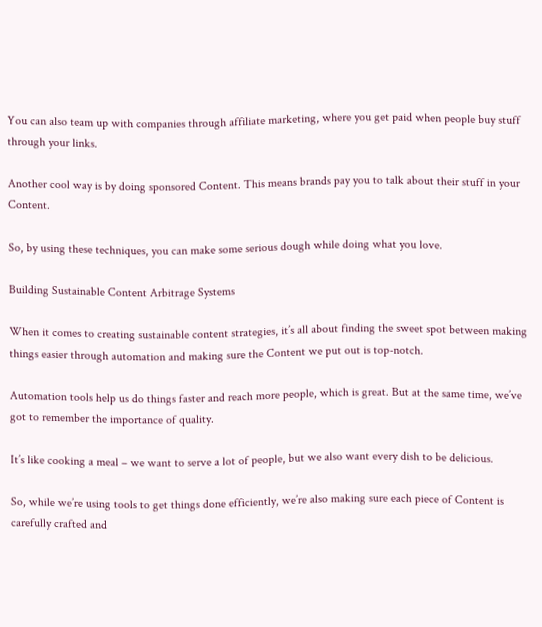You can also team up with companies through affiliate marketing, where you get paid when people buy stuff through your links.

Another cool way is by doing sponsored Content. This means brands pay you to talk about their stuff in your Content.

So, by using these techniques, you can make some serious dough while doing what you love.

Building Sustainable Content Arbitrage Systems

When it comes to creating sustainable content strategies, it’s all about finding the sweet spot between making things easier through automation and making sure the Content we put out is top-notch.

Automation tools help us do things faster and reach more people, which is great. But at the same time, we’ve got to remember the importance of quality.

It’s like cooking a meal – we want to serve a lot of people, but we also want every dish to be delicious.

So, while we’re using tools to get things done efficiently, we’re also making sure each piece of Content is carefully crafted and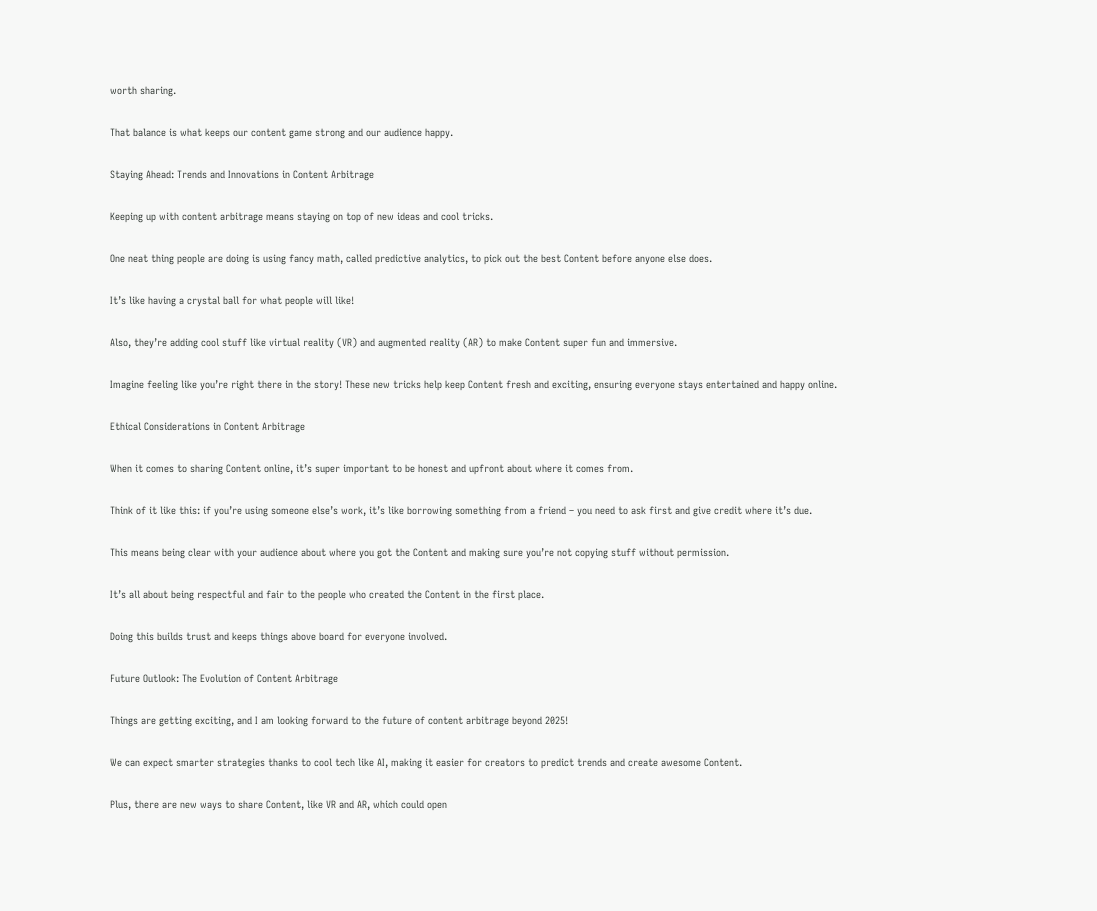worth sharing.

That balance is what keeps our content game strong and our audience happy.

Staying Ahead: Trends and Innovations in Content Arbitrage

Keeping up with content arbitrage means staying on top of new ideas and cool tricks.

One neat thing people are doing is using fancy math, called predictive analytics, to pick out the best Content before anyone else does.

It’s like having a crystal ball for what people will like!

Also, they’re adding cool stuff like virtual reality (VR) and augmented reality (AR) to make Content super fun and immersive.

Imagine feeling like you’re right there in the story! These new tricks help keep Content fresh and exciting, ensuring everyone stays entertained and happy online.

Ethical Considerations in Content Arbitrage

When it comes to sharing Content online, it’s super important to be honest and upfront about where it comes from.

Think of it like this: if you’re using someone else’s work, it’s like borrowing something from a friend – you need to ask first and give credit where it’s due.

This means being clear with your audience about where you got the Content and making sure you’re not copying stuff without permission.

It’s all about being respectful and fair to the people who created the Content in the first place.

Doing this builds trust and keeps things above board for everyone involved.

Future Outlook: The Evolution of Content Arbitrage

Things are getting exciting, and I am looking forward to the future of content arbitrage beyond 2025!

We can expect smarter strategies thanks to cool tech like AI, making it easier for creators to predict trends and create awesome Content.

Plus, there are new ways to share Content, like VR and AR, which could open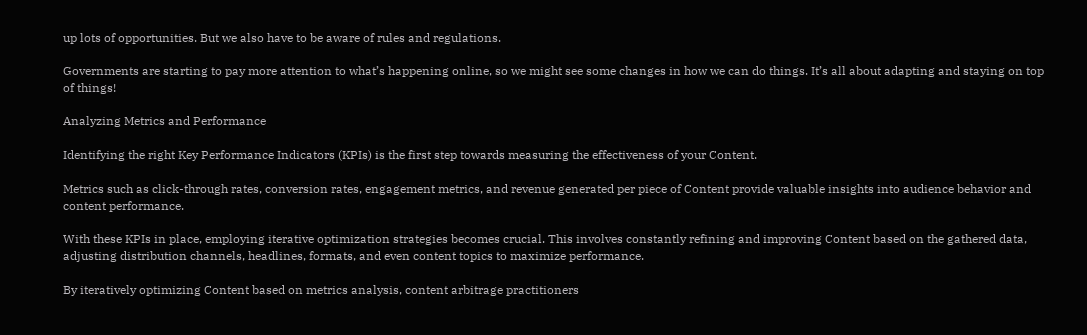up lots of opportunities. But we also have to be aware of rules and regulations.

Governments are starting to pay more attention to what’s happening online, so we might see some changes in how we can do things. It’s all about adapting and staying on top of things!

Analyzing Metrics and Performance

Identifying the right Key Performance Indicators (KPIs) is the first step towards measuring the effectiveness of your Content.

Metrics such as click-through rates, conversion rates, engagement metrics, and revenue generated per piece of Content provide valuable insights into audience behavior and content performance.

With these KPIs in place, employing iterative optimization strategies becomes crucial. This involves constantly refining and improving Content based on the gathered data, adjusting distribution channels, headlines, formats, and even content topics to maximize performance.

By iteratively optimizing Content based on metrics analysis, content arbitrage practitioners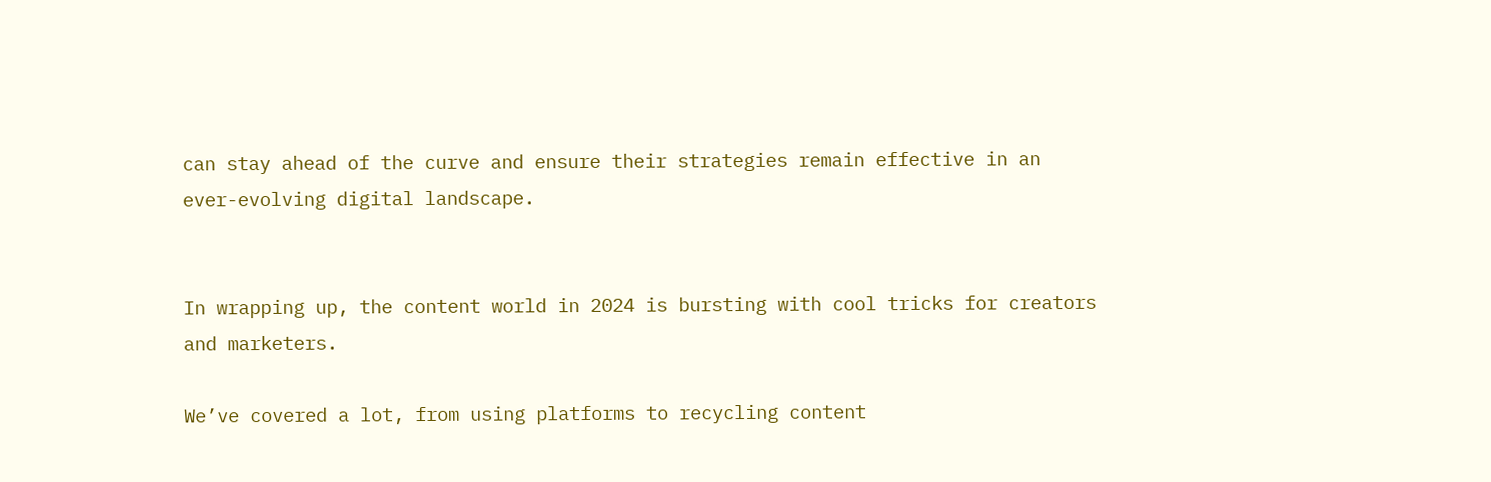can stay ahead of the curve and ensure their strategies remain effective in an ever-evolving digital landscape.


In wrapping up, the content world in 2024 is bursting with cool tricks for creators and marketers.

We’ve covered a lot, from using platforms to recycling content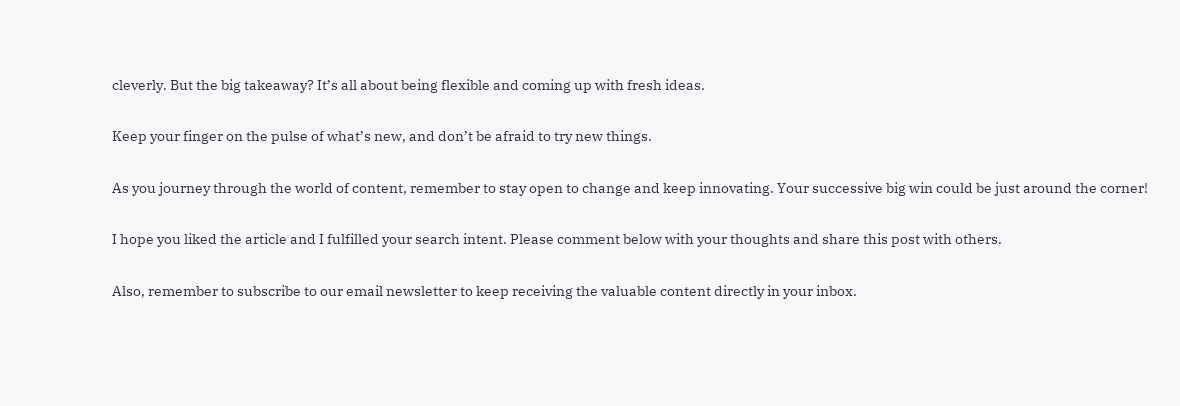cleverly. But the big takeaway? It’s all about being flexible and coming up with fresh ideas.

Keep your finger on the pulse of what’s new, and don’t be afraid to try new things.

As you journey through the world of content, remember to stay open to change and keep innovating. Your successive big win could be just around the corner!

I hope you liked the article and I fulfilled your search intent. Please comment below with your thoughts and share this post with others.

Also, remember to subscribe to our email newsletter to keep receiving the valuable content directly in your inbox.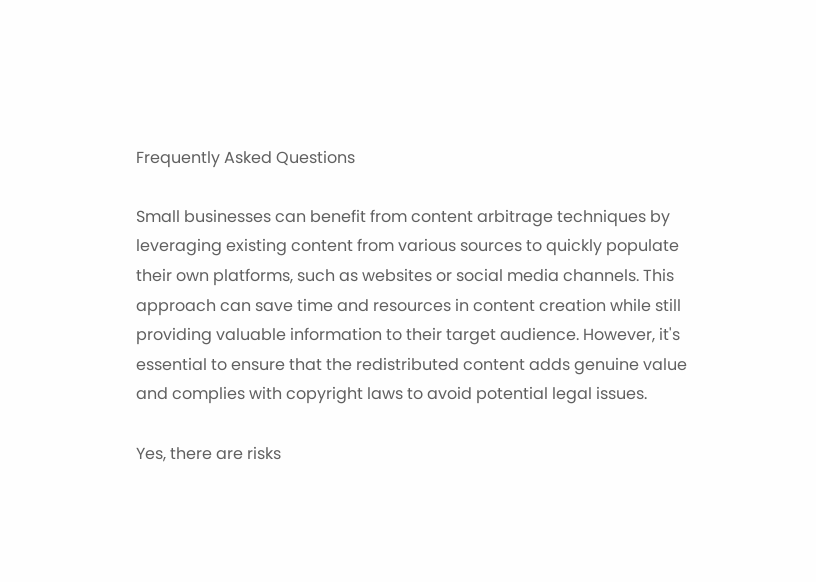Frequently Asked Questions

Small businesses can benefit from content arbitrage techniques by leveraging existing content from various sources to quickly populate their own platforms, such as websites or social media channels. This approach can save time and resources in content creation while still providing valuable information to their target audience. However, it's essential to ensure that the redistributed content adds genuine value and complies with copyright laws to avoid potential legal issues.

Yes, there are risks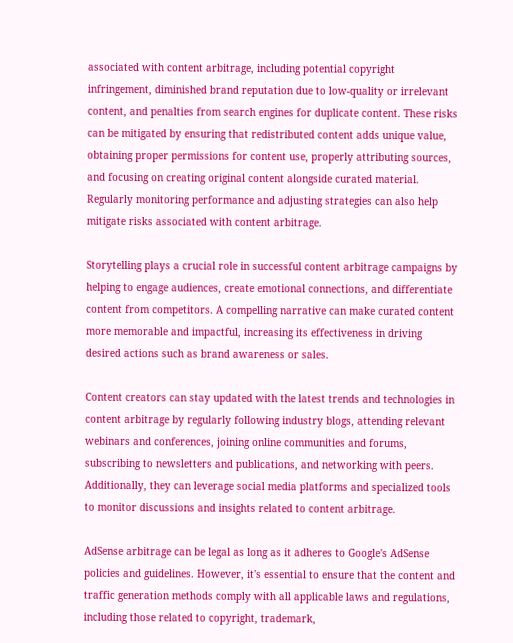associated with content arbitrage, including potential copyright infringement, diminished brand reputation due to low-quality or irrelevant content, and penalties from search engines for duplicate content. These risks can be mitigated by ensuring that redistributed content adds unique value, obtaining proper permissions for content use, properly attributing sources, and focusing on creating original content alongside curated material. Regularly monitoring performance and adjusting strategies can also help mitigate risks associated with content arbitrage.

Storytelling plays a crucial role in successful content arbitrage campaigns by helping to engage audiences, create emotional connections, and differentiate content from competitors. A compelling narrative can make curated content more memorable and impactful, increasing its effectiveness in driving desired actions such as brand awareness or sales.

Content creators can stay updated with the latest trends and technologies in content arbitrage by regularly following industry blogs, attending relevant webinars and conferences, joining online communities and forums, subscribing to newsletters and publications, and networking with peers. Additionally, they can leverage social media platforms and specialized tools to monitor discussions and insights related to content arbitrage.

AdSense arbitrage can be legal as long as it adheres to Google's AdSense policies and guidelines. However, it's essential to ensure that the content and traffic generation methods comply with all applicable laws and regulations, including those related to copyright, trademark,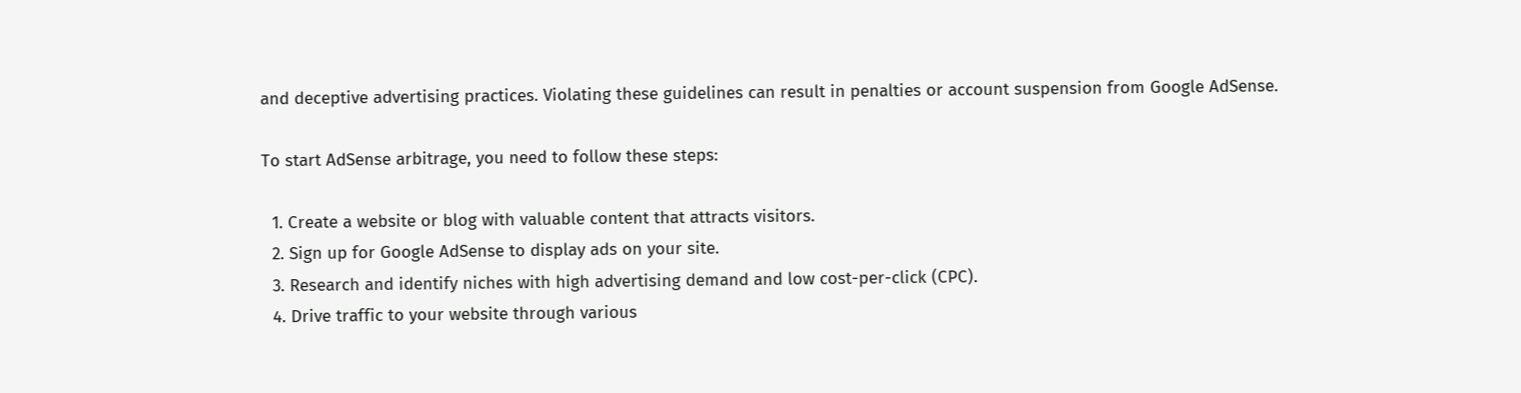and deceptive advertising practices. Violating these guidelines can result in penalties or account suspension from Google AdSense.

To start AdSense arbitrage, you need to follow these steps:

  1. Create a website or blog with valuable content that attracts visitors.
  2. Sign up for Google AdSense to display ads on your site.
  3. Research and identify niches with high advertising demand and low cost-per-click (CPC).
  4. Drive traffic to your website through various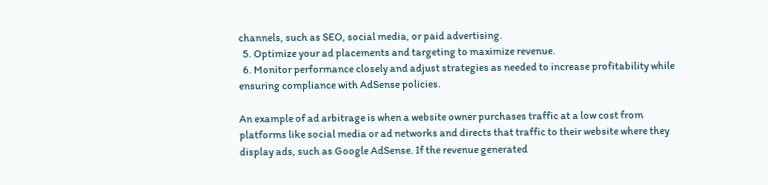channels, such as SEO, social media, or paid advertising.
  5. Optimize your ad placements and targeting to maximize revenue.
  6. Monitor performance closely and adjust strategies as needed to increase profitability while ensuring compliance with AdSense policies.

An example of ad arbitrage is when a website owner purchases traffic at a low cost from platforms like social media or ad networks and directs that traffic to their website where they display ads, such as Google AdSense. If the revenue generated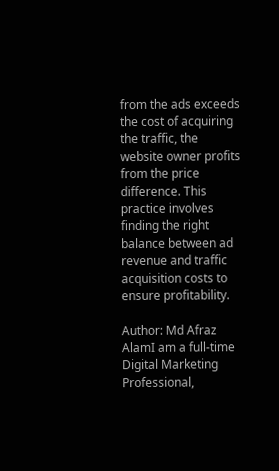from the ads exceeds the cost of acquiring the traffic, the website owner profits from the price difference. This practice involves finding the right balance between ad revenue and traffic acquisition costs to ensure profitability.

Author: Md Afraz AlamI am a full-time Digital Marketing Professional,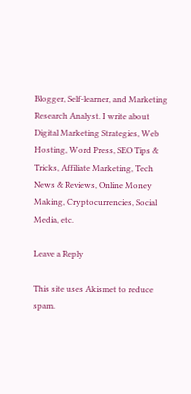Blogger, Self-learner, and Marketing Research Analyst. I write about Digital Marketing Strategies, Web Hosting, Word Press, SEO Tips & Tricks, Affiliate Marketing, Tech News & Reviews, Online Money Making, Cryptocurrencies, Social Media, etc.

Leave a Reply

This site uses Akismet to reduce spam.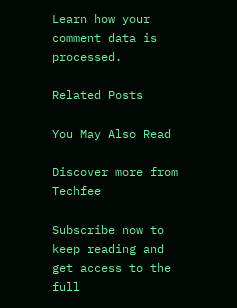Learn how your comment data is processed.

Related Posts

You May Also Read

Discover more from Techfee

Subscribe now to keep reading and get access to the full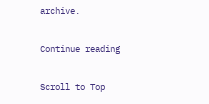archive.

Continue reading

Scroll to Top